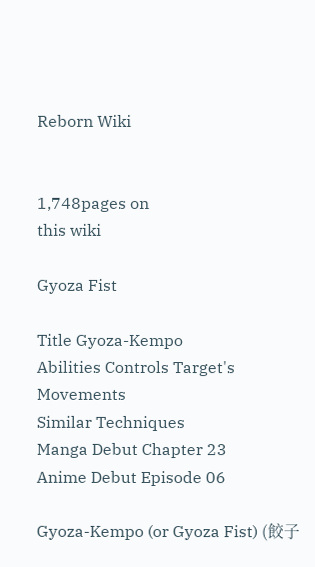Reborn Wiki


1,748pages on
this wiki

Gyoza Fist

Title Gyoza-Kempo
Abilities Controls Target's Movements
Similar Techniques
Manga Debut Chapter 23
Anime Debut Episode 06

Gyoza-Kempo (or Gyoza Fist) (餃子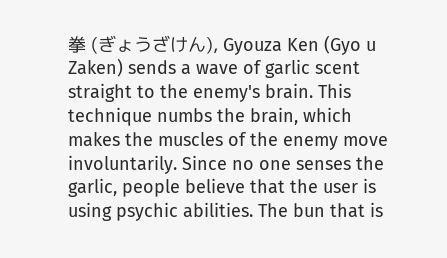拳 (ぎょうざけん), Gyouza Ken (Gyo u Zaken) sends a wave of garlic scent straight to the enemy's brain. This technique numbs the brain, which makes the muscles of the enemy move involuntarily. Since no one senses the garlic, people believe that the user is using psychic abilities. The bun that is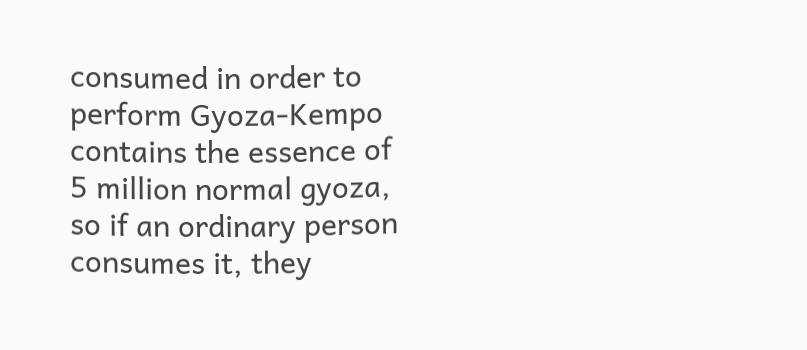consumed in order to perform Gyoza-Kempo contains the essence of 5 million normal gyoza, so if an ordinary person consumes it, they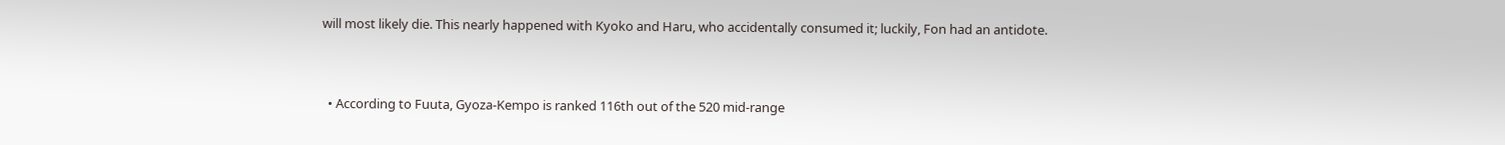will most likely die. This nearly happened with Kyoko and Haru, who accidentally consumed it; luckily, Fon had an antidote.


  • According to Fuuta, Gyoza-Kempo is ranked 116th out of the 520 mid-range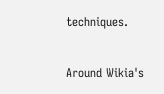techniques.

Around Wikia's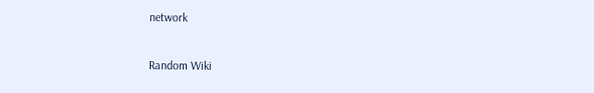network

Random Wiki